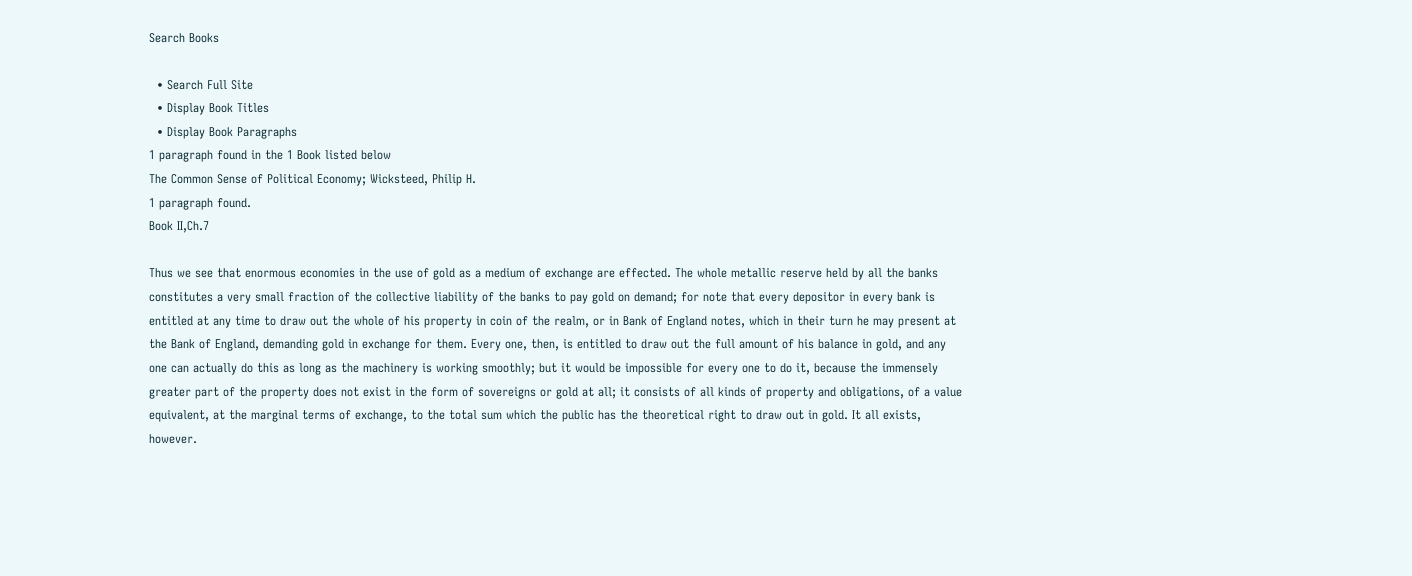Search Books

  • Search Full Site
  • Display Book Titles
  • Display Book Paragraphs
1 paragraph found in the 1 Book listed below
The Common Sense of Political Economy; Wicksteed, Philip H.
1 paragraph found.
Book II,Ch.7

Thus we see that enormous economies in the use of gold as a medium of exchange are effected. The whole metallic reserve held by all the banks constitutes a very small fraction of the collective liability of the banks to pay gold on demand; for note that every depositor in every bank is entitled at any time to draw out the whole of his property in coin of the realm, or in Bank of England notes, which in their turn he may present at the Bank of England, demanding gold in exchange for them. Every one, then, is entitled to draw out the full amount of his balance in gold, and any one can actually do this as long as the machinery is working smoothly; but it would be impossible for every one to do it, because the immensely greater part of the property does not exist in the form of sovereigns or gold at all; it consists of all kinds of property and obligations, of a value equivalent, at the marginal terms of exchange, to the total sum which the public has the theoretical right to draw out in gold. It all exists, however.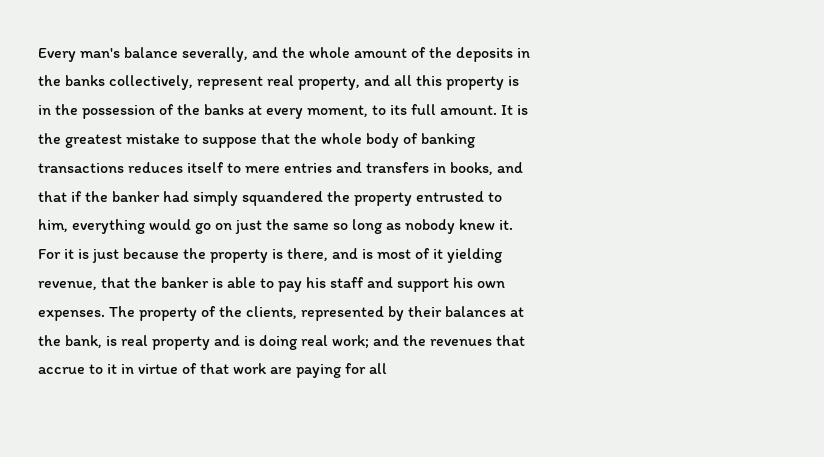Every man's balance severally, and the whole amount of the deposits in the banks collectively, represent real property, and all this property is in the possession of the banks at every moment, to its full amount. It is the greatest mistake to suppose that the whole body of banking transactions reduces itself to mere entries and transfers in books, and that if the banker had simply squandered the property entrusted to him, everything would go on just the same so long as nobody knew it. For it is just because the property is there, and is most of it yielding revenue, that the banker is able to pay his staff and support his own expenses. The property of the clients, represented by their balances at the bank, is real property and is doing real work; and the revenues that accrue to it in virtue of that work are paying for all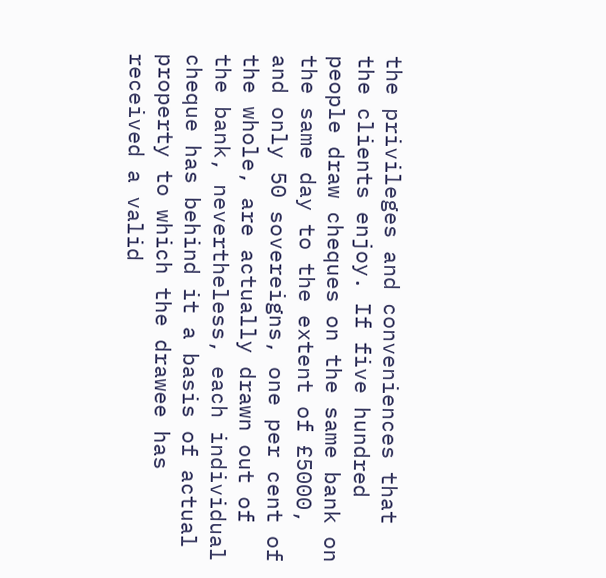the privileges and conveniences that the clients enjoy. If five hundred people draw cheques on the same bank on the same day to the extent of £5000, and only 50 sovereigns, one per cent of the whole, are actually drawn out of the bank, nevertheless, each individual cheque has behind it a basis of actual property to which the drawee has received a valid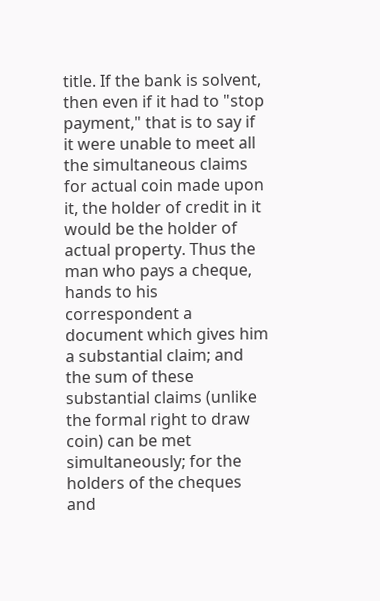title. If the bank is solvent, then even if it had to "stop payment," that is to say if it were unable to meet all the simultaneous claims for actual coin made upon it, the holder of credit in it would be the holder of actual property. Thus the man who pays a cheque, hands to his correspondent a document which gives him a substantial claim; and the sum of these substantial claims (unlike the formal right to draw coin) can be met simultaneously; for the holders of the cheques and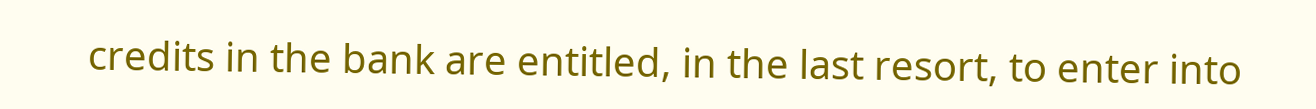credits in the bank are entitled, in the last resort, to enter into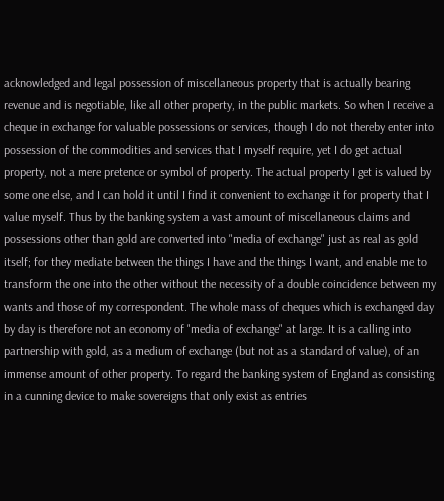acknowledged and legal possession of miscellaneous property that is actually bearing revenue and is negotiable, like all other property, in the public markets. So when I receive a cheque in exchange for valuable possessions or services, though I do not thereby enter into possession of the commodities and services that I myself require, yet I do get actual property, not a mere pretence or symbol of property. The actual property I get is valued by some one else, and I can hold it until I find it convenient to exchange it for property that I value myself. Thus by the banking system a vast amount of miscellaneous claims and possessions other than gold are converted into "media of exchange" just as real as gold itself; for they mediate between the things I have and the things I want, and enable me to transform the one into the other without the necessity of a double coincidence between my wants and those of my correspondent. The whole mass of cheques which is exchanged day by day is therefore not an economy of "media of exchange" at large. It is a calling into partnership with gold, as a medium of exchange (but not as a standard of value), of an immense amount of other property. To regard the banking system of England as consisting in a cunning device to make sovereigns that only exist as entries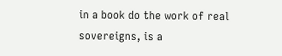in a book do the work of real sovereigns, is a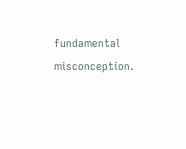fundamental misconception.